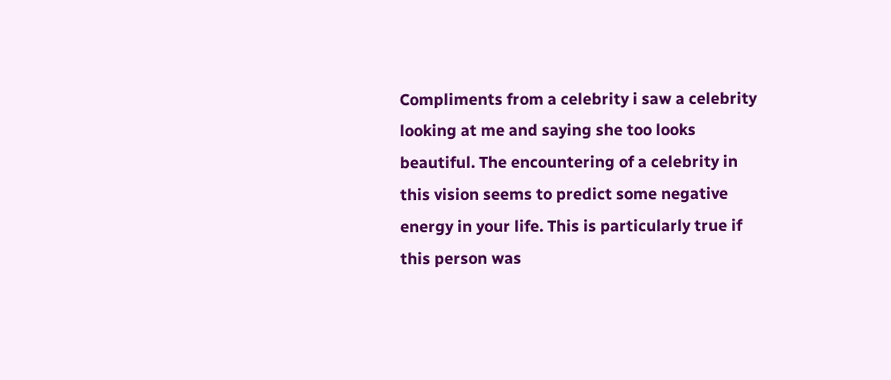Compliments from a celebrity i saw a celebrity looking at me and saying she too looks beautiful. The encountering of a celebrity in this vision seems to predict some negative energy in your life. This is particularly true if this person was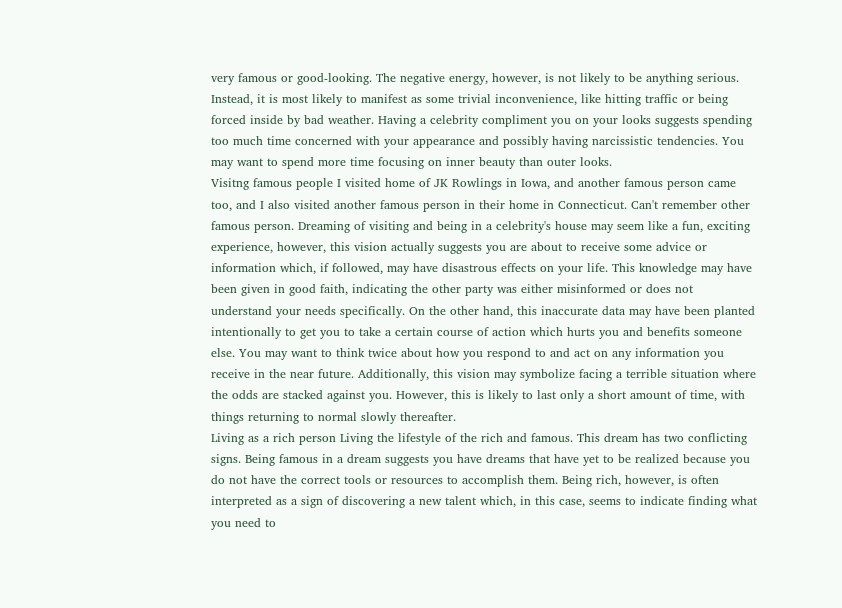very famous or good-looking. The negative energy, however, is not likely to be anything serious. Instead, it is most likely to manifest as some trivial inconvenience, like hitting traffic or being forced inside by bad weather. Having a celebrity compliment you on your looks suggests spending too much time concerned with your appearance and possibly having narcissistic tendencies. You may want to spend more time focusing on inner beauty than outer looks.
Visitng famous people I visited home of JK Rowlings in Iowa, and another famous person came too, and I also visited another famous person in their home in Connecticut. Can't remember other famous person. Dreaming of visiting and being in a celebrity's house may seem like a fun, exciting experience, however, this vision actually suggests you are about to receive some advice or information which, if followed, may have disastrous effects on your life. This knowledge may have been given in good faith, indicating the other party was either misinformed or does not understand your needs specifically. On the other hand, this inaccurate data may have been planted intentionally to get you to take a certain course of action which hurts you and benefits someone else. You may want to think twice about how you respond to and act on any information you receive in the near future. Additionally, this vision may symbolize facing a terrible situation where the odds are stacked against you. However, this is likely to last only a short amount of time, with things returning to normal slowly thereafter.
Living as a rich person Living the lifestyle of the rich and famous. This dream has two conflicting signs. Being famous in a dream suggests you have dreams that have yet to be realized because you do not have the correct tools or resources to accomplish them. Being rich, however, is often interpreted as a sign of discovering a new talent which, in this case, seems to indicate finding what you need to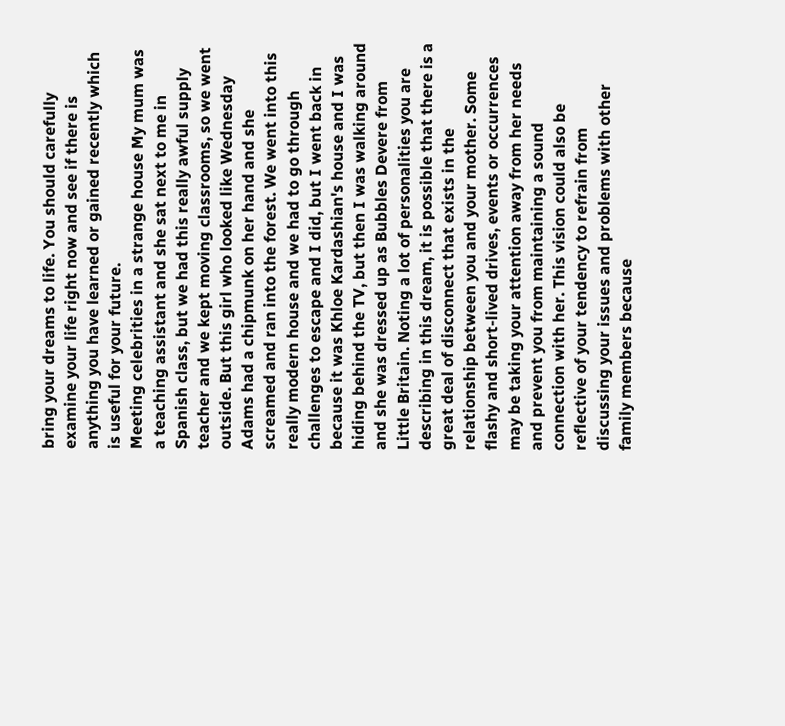bring your dreams to life. You should carefully examine your life right now and see if there is anything you have learned or gained recently which is useful for your future.
Meeting celebrities in a strange house My mum was a teaching assistant and she sat next to me in Spanish class, but we had this really awful supply teacher and we kept moving classrooms, so we went outside. But this girl who looked like Wednesday Adams had a chipmunk on her hand and she screamed and ran into the forest. We went into this really modern house and we had to go through challenges to escape and I did, but I went back in because it was Khloe Kardashian's house and I was hiding behind the TV, but then I was walking around and she was dressed up as Bubbles Devere from Little Britain. Noting a lot of personalities you are describing in this dream, it is possible that there is a great deal of disconnect that exists in the relationship between you and your mother. Some flashy and short-lived drives, events or occurrences may be taking your attention away from her needs and prevent you from maintaining a sound connection with her. This vision could also be reflective of your tendency to refrain from discussing your issues and problems with other family members because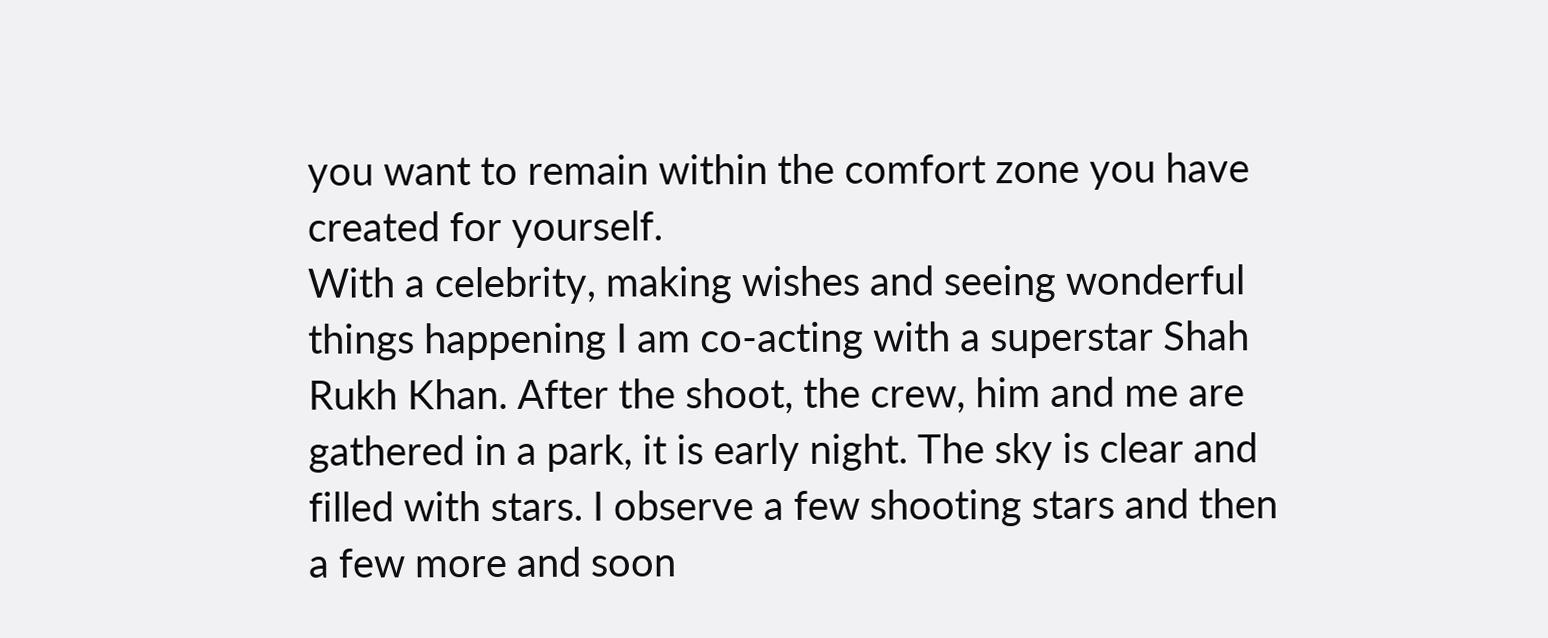you want to remain within the comfort zone you have created for yourself.
With a celebrity, making wishes and seeing wonderful things happening I am co-acting with a superstar Shah Rukh Khan. After the shoot, the crew, him and me are gathered in a park, it is early night. The sky is clear and filled with stars. I observe a few shooting stars and then a few more and soon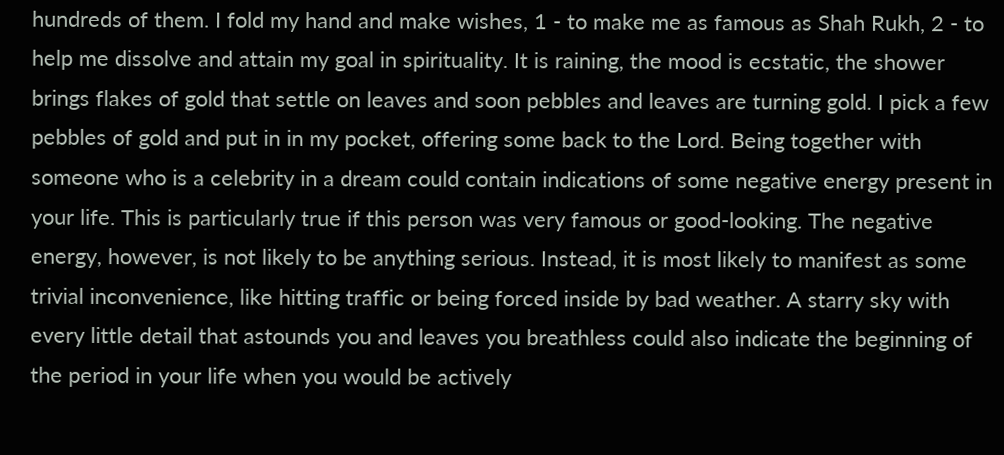hundreds of them. I fold my hand and make wishes, 1 - to make me as famous as Shah Rukh, 2 - to help me dissolve and attain my goal in spirituality. It is raining, the mood is ecstatic, the shower brings flakes of gold that settle on leaves and soon pebbles and leaves are turning gold. I pick a few pebbles of gold and put in in my pocket, offering some back to the Lord. Being together with someone who is a celebrity in a dream could contain indications of some negative energy present in your life. This is particularly true if this person was very famous or good-looking. The negative energy, however, is not likely to be anything serious. Instead, it is most likely to manifest as some trivial inconvenience, like hitting traffic or being forced inside by bad weather. A starry sky with every little detail that astounds you and leaves you breathless could also indicate the beginning of the period in your life when you would be actively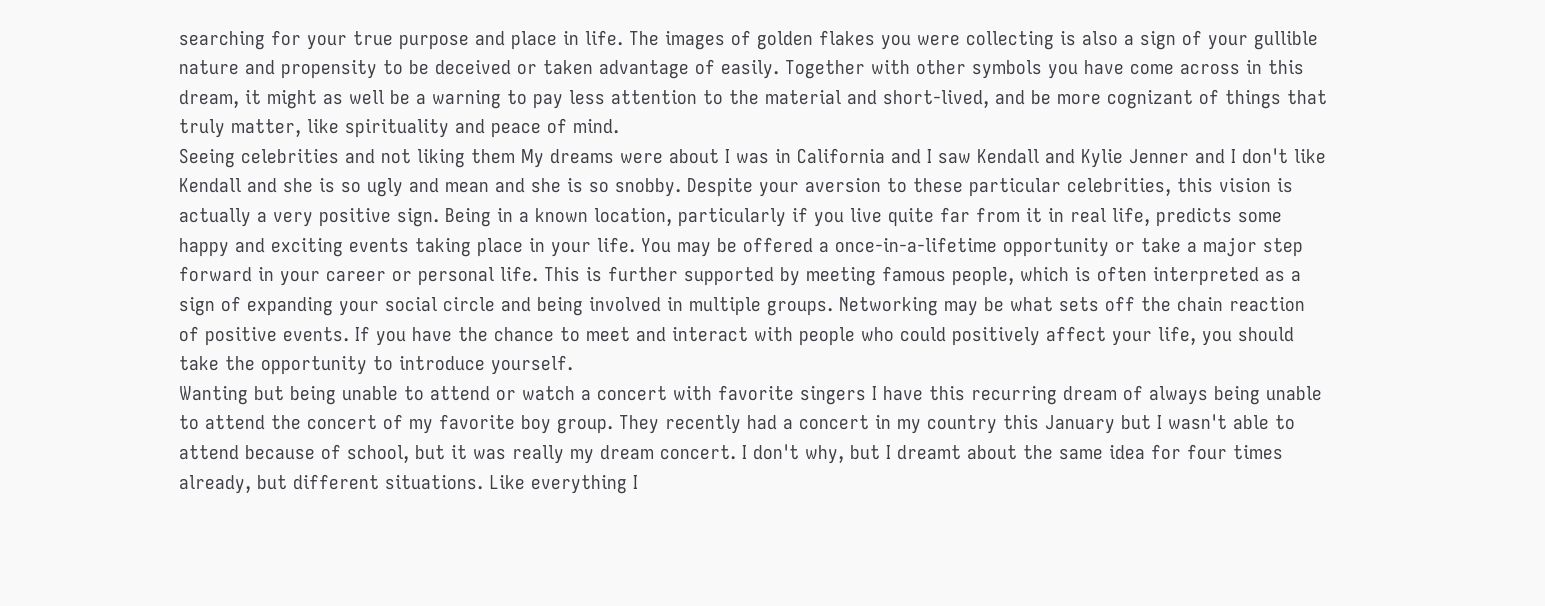searching for your true purpose and place in life. The images of golden flakes you were collecting is also a sign of your gullible nature and propensity to be deceived or taken advantage of easily. Together with other symbols you have come across in this dream, it might as well be a warning to pay less attention to the material and short-lived, and be more cognizant of things that truly matter, like spirituality and peace of mind.
Seeing celebrities and not liking them My dreams were about I was in California and I saw Kendall and Kylie Jenner and I don't like Kendall and she is so ugly and mean and she is so snobby. Despite your aversion to these particular celebrities, this vision is actually a very positive sign. Being in a known location, particularly if you live quite far from it in real life, predicts some happy and exciting events taking place in your life. You may be offered a once-in-a-lifetime opportunity or take a major step forward in your career or personal life. This is further supported by meeting famous people, which is often interpreted as a sign of expanding your social circle and being involved in multiple groups. Networking may be what sets off the chain reaction of positive events. If you have the chance to meet and interact with people who could positively affect your life, you should take the opportunity to introduce yourself.
Wanting but being unable to attend or watch a concert with favorite singers I have this recurring dream of always being unable to attend the concert of my favorite boy group. They recently had a concert in my country this January but I wasn't able to attend because of school, but it was really my dream concert. I don't why, but I dreamt about the same idea for four times already, but different situations. Like everything I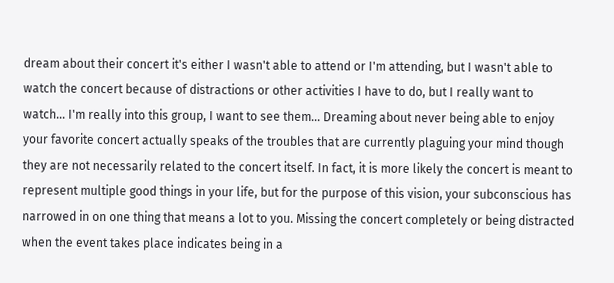dream about their concert it's either I wasn't able to attend or I'm attending, but I wasn't able to watch the concert because of distractions or other activities I have to do, but I really want to watch... I'm really into this group, I want to see them... Dreaming about never being able to enjoy your favorite concert actually speaks of the troubles that are currently plaguing your mind though they are not necessarily related to the concert itself. In fact, it is more likely the concert is meant to represent multiple good things in your life, but for the purpose of this vision, your subconscious has narrowed in on one thing that means a lot to you. Missing the concert completely or being distracted when the event takes place indicates being in a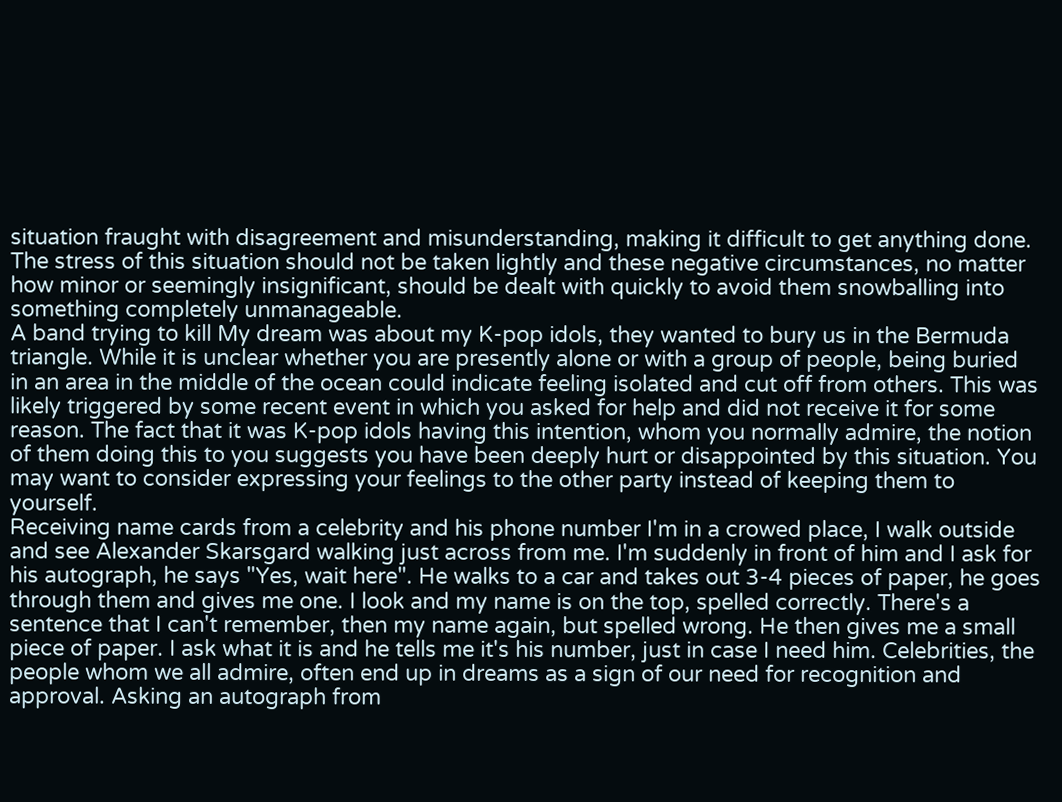situation fraught with disagreement and misunderstanding, making it difficult to get anything done. The stress of this situation should not be taken lightly and these negative circumstances, no matter how minor or seemingly insignificant, should be dealt with quickly to avoid them snowballing into something completely unmanageable.
A band trying to kill My dream was about my K-pop idols, they wanted to bury us in the Bermuda triangle. While it is unclear whether you are presently alone or with a group of people, being buried in an area in the middle of the ocean could indicate feeling isolated and cut off from others. This was likely triggered by some recent event in which you asked for help and did not receive it for some reason. The fact that it was K-pop idols having this intention, whom you normally admire, the notion of them doing this to you suggests you have been deeply hurt or disappointed by this situation. You may want to consider expressing your feelings to the other party instead of keeping them to yourself.
Receiving name cards from a celebrity and his phone number I'm in a crowed place, I walk outside and see Alexander Skarsgard walking just across from me. I'm suddenly in front of him and I ask for his autograph, he says "Yes, wait here". He walks to a car and takes out 3-4 pieces of paper, he goes through them and gives me one. I look and my name is on the top, spelled correctly. There's a sentence that I can't remember, then my name again, but spelled wrong. He then gives me a small piece of paper. I ask what it is and he tells me it's his number, just in case I need him. Celebrities, the people whom we all admire, often end up in dreams as a sign of our need for recognition and approval. Asking an autograph from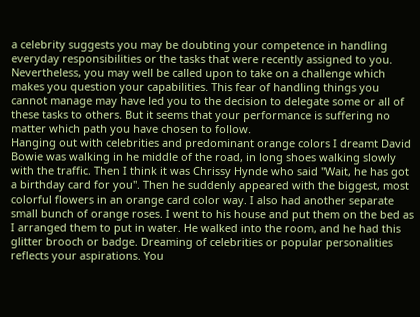a celebrity suggests you may be doubting your competence in handling everyday responsibilities or the tasks that were recently assigned to you. Nevertheless, you may well be called upon to take on a challenge which makes you question your capabilities. This fear of handling things you cannot manage may have led you to the decision to delegate some or all of these tasks to others. But it seems that your performance is suffering no matter which path you have chosen to follow.
Hanging out with celebrities and predominant orange colors I dreamt David Bowie was walking in he middle of the road, in long shoes walking slowly with the traffic. Then I think it was Chrissy Hynde who said "Wait, he has got a birthday card for you". Then he suddenly appeared with the biggest, most colorful flowers in an orange card color way. I also had another separate small bunch of orange roses. I went to his house and put them on the bed as I arranged them to put in water. He walked into the room, and he had this glitter brooch or badge. Dreaming of celebrities or popular personalities reflects your aspirations. You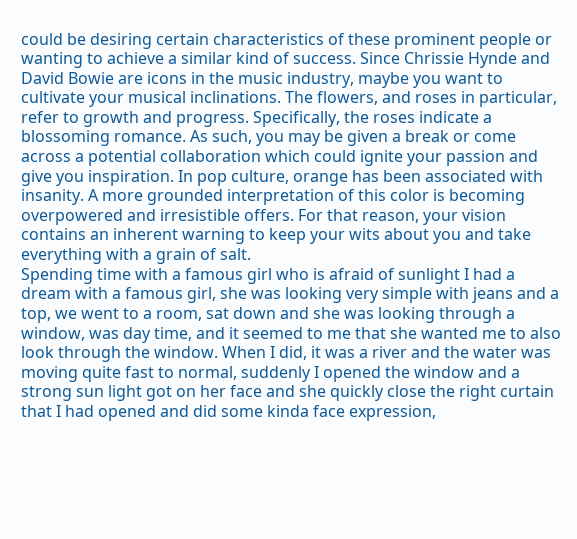could be desiring certain characteristics of these prominent people or wanting to achieve a similar kind of success. Since Chrissie Hynde and David Bowie are icons in the music industry, maybe you want to cultivate your musical inclinations. The flowers, and roses in particular, refer to growth and progress. Specifically, the roses indicate a blossoming romance. As such, you may be given a break or come across a potential collaboration which could ignite your passion and give you inspiration. In pop culture, orange has been associated with insanity. A more grounded interpretation of this color is becoming overpowered and irresistible offers. For that reason, your vision contains an inherent warning to keep your wits about you and take everything with a grain of salt.
Spending time with a famous girl who is afraid of sunlight I had a dream with a famous girl, she was looking very simple with jeans and a top, we went to a room, sat down and she was looking through a window, was day time, and it seemed to me that she wanted me to also look through the window. When I did, it was a river and the water was moving quite fast to normal, suddenly I opened the window and a strong sun light got on her face and she quickly close the right curtain that I had opened and did some kinda face expression,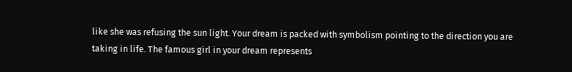like she was refusing the sun light. Your dream is packed with symbolism pointing to the direction you are taking in life. The famous girl in your dream represents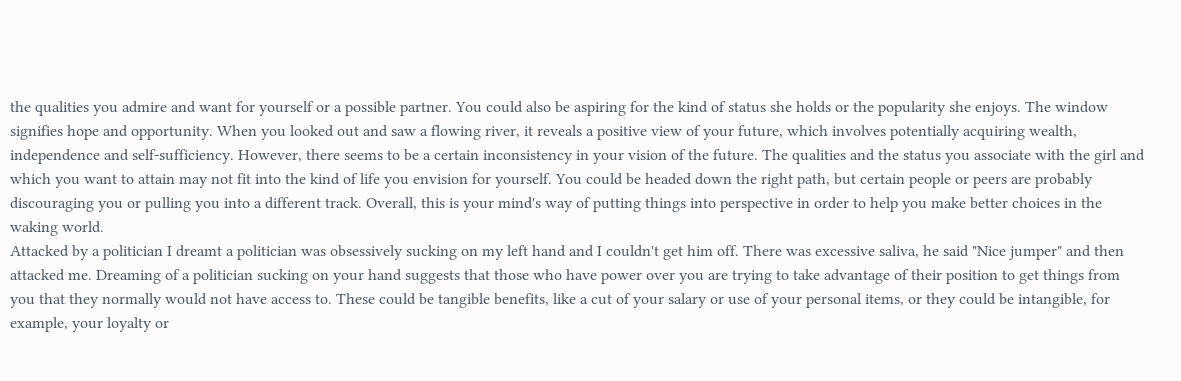the qualities you admire and want for yourself or a possible partner. You could also be aspiring for the kind of status she holds or the popularity she enjoys. The window signifies hope and opportunity. When you looked out and saw a flowing river, it reveals a positive view of your future, which involves potentially acquiring wealth, independence and self-sufficiency. However, there seems to be a certain inconsistency in your vision of the future. The qualities and the status you associate with the girl and which you want to attain may not fit into the kind of life you envision for yourself. You could be headed down the right path, but certain people or peers are probably discouraging you or pulling you into a different track. Overall, this is your mind's way of putting things into perspective in order to help you make better choices in the waking world.
Attacked by a politician I dreamt a politician was obsessively sucking on my left hand and I couldn't get him off. There was excessive saliva, he said "Nice jumper" and then attacked me. Dreaming of a politician sucking on your hand suggests that those who have power over you are trying to take advantage of their position to get things from you that they normally would not have access to. These could be tangible benefits, like a cut of your salary or use of your personal items, or they could be intangible, for example, your loyalty or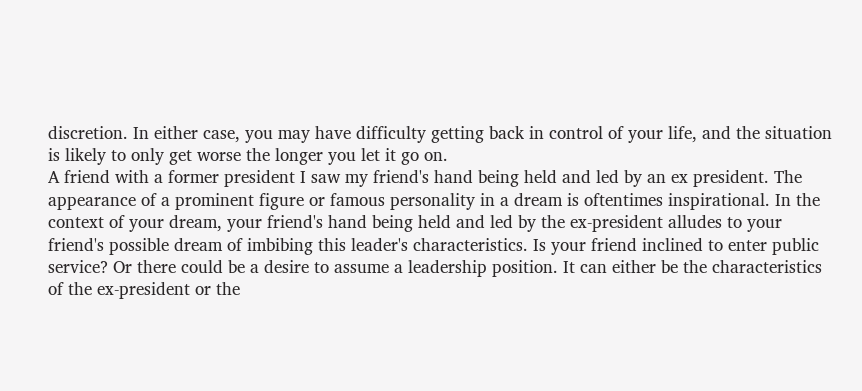discretion. In either case, you may have difficulty getting back in control of your life, and the situation is likely to only get worse the longer you let it go on.
A friend with a former president I saw my friend's hand being held and led by an ex president. The appearance of a prominent figure or famous personality in a dream is oftentimes inspirational. In the context of your dream, your friend's hand being held and led by the ex-president alludes to your friend's possible dream of imbibing this leader's characteristics. Is your friend inclined to enter public service? Or there could be a desire to assume a leadership position. It can either be the characteristics of the ex-president or the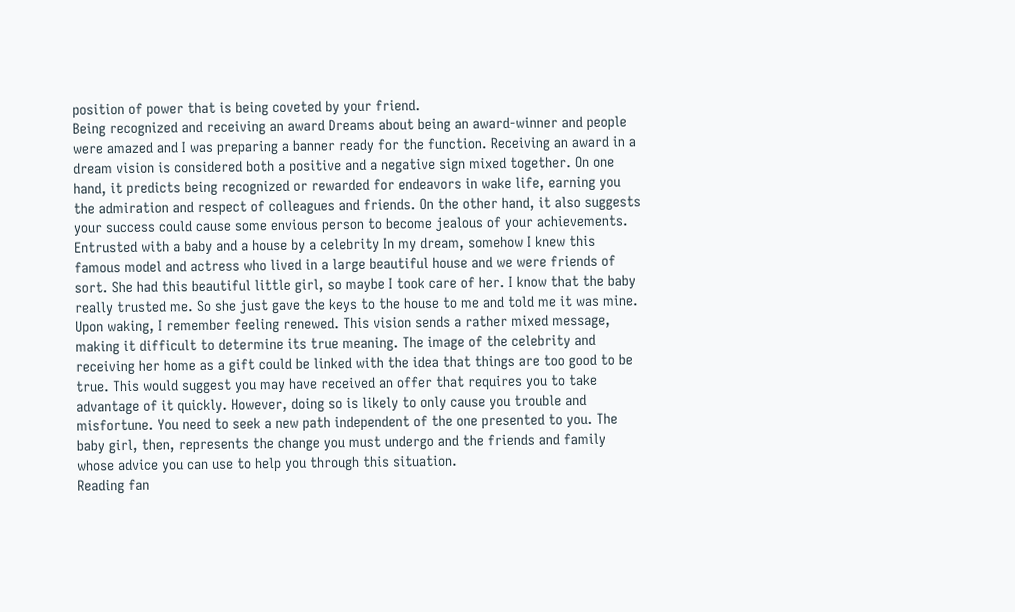position of power that is being coveted by your friend.
Being recognized and receiving an award Dreams about being an award-winner and people were amazed and I was preparing a banner ready for the function. Receiving an award in a dream vision is considered both a positive and a negative sign mixed together. On one hand, it predicts being recognized or rewarded for endeavors in wake life, earning you the admiration and respect of colleagues and friends. On the other hand, it also suggests your success could cause some envious person to become jealous of your achievements.
Entrusted with a baby and a house by a celebrity In my dream, somehow I knew this famous model and actress who lived in a large beautiful house and we were friends of sort. She had this beautiful little girl, so maybe I took care of her. I know that the baby really trusted me. So she just gave the keys to the house to me and told me it was mine. Upon waking, I remember feeling renewed. This vision sends a rather mixed message, making it difficult to determine its true meaning. The image of the celebrity and receiving her home as a gift could be linked with the idea that things are too good to be true. This would suggest you may have received an offer that requires you to take advantage of it quickly. However, doing so is likely to only cause you trouble and misfortune. You need to seek a new path independent of the one presented to you. The baby girl, then, represents the change you must undergo and the friends and family whose advice you can use to help you through this situation.
Reading fan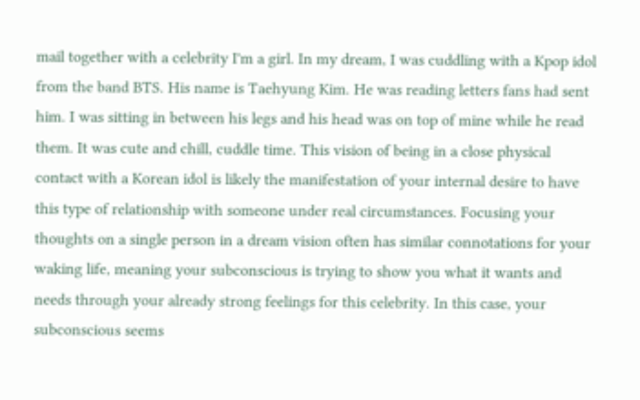mail together with a celebrity I'm a girl. In my dream, I was cuddling with a Kpop idol from the band BTS. His name is Taehyung Kim. He was reading letters fans had sent him. I was sitting in between his legs and his head was on top of mine while he read them. It was cute and chill, cuddle time. This vision of being in a close physical contact with a Korean idol is likely the manifestation of your internal desire to have this type of relationship with someone under real circumstances. Focusing your thoughts on a single person in a dream vision often has similar connotations for your waking life, meaning your subconscious is trying to show you what it wants and needs through your already strong feelings for this celebrity. In this case, your subconscious seems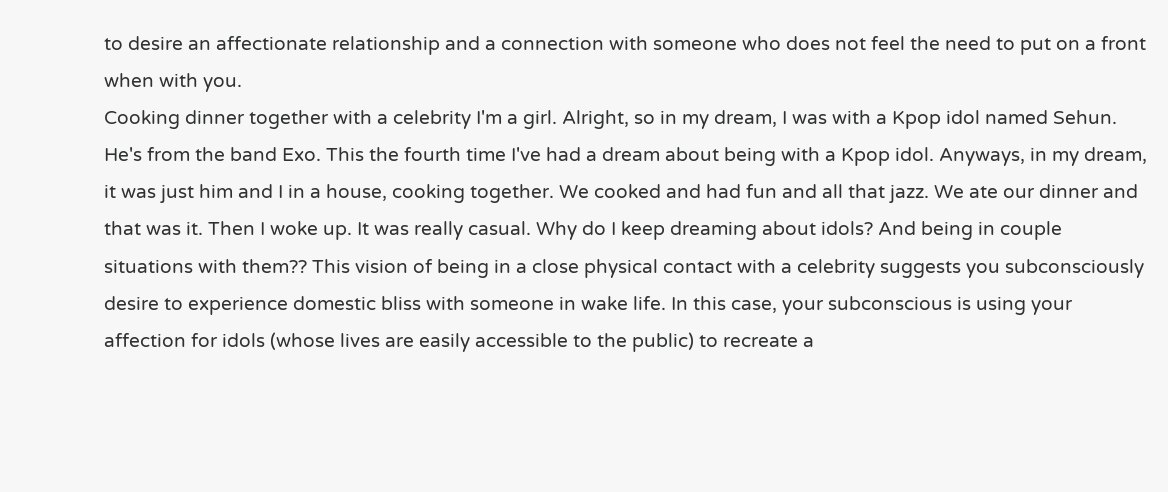to desire an affectionate relationship and a connection with someone who does not feel the need to put on a front when with you.
Cooking dinner together with a celebrity I'm a girl. Alright, so in my dream, I was with a Kpop idol named Sehun. He's from the band Exo. This the fourth time I've had a dream about being with a Kpop idol. Anyways, in my dream, it was just him and I in a house, cooking together. We cooked and had fun and all that jazz. We ate our dinner and that was it. Then I woke up. It was really casual. Why do I keep dreaming about idols? And being in couple situations with them?? This vision of being in a close physical contact with a celebrity suggests you subconsciously desire to experience domestic bliss with someone in wake life. In this case, your subconscious is using your affection for idols (whose lives are easily accessible to the public) to recreate a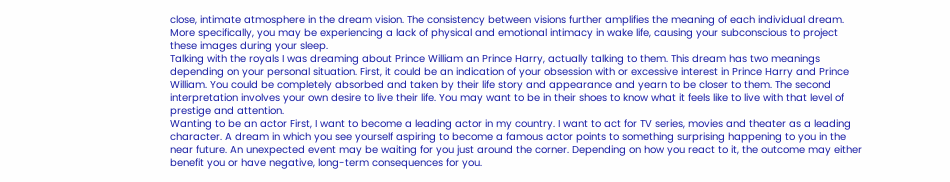close, intimate atmosphere in the dream vision. The consistency between visions further amplifies the meaning of each individual dream. More specifically, you may be experiencing a lack of physical and emotional intimacy in wake life, causing your subconscious to project these images during your sleep.
Talking with the royals I was dreaming about Prince William an Prince Harry, actually talking to them. This dream has two meanings depending on your personal situation. First, it could be an indication of your obsession with or excessive interest in Prince Harry and Prince William. You could be completely absorbed and taken by their life story and appearance and yearn to be closer to them. The second interpretation involves your own desire to live their life. You may want to be in their shoes to know what it feels like to live with that level of prestige and attention.
Wanting to be an actor First, I want to become a leading actor in my country. I want to act for TV series, movies and theater as a leading character. A dream in which you see yourself aspiring to become a famous actor points to something surprising happening to you in the near future. An unexpected event may be waiting for you just around the corner. Depending on how you react to it, the outcome may either benefit you or have negative, long-term consequences for you.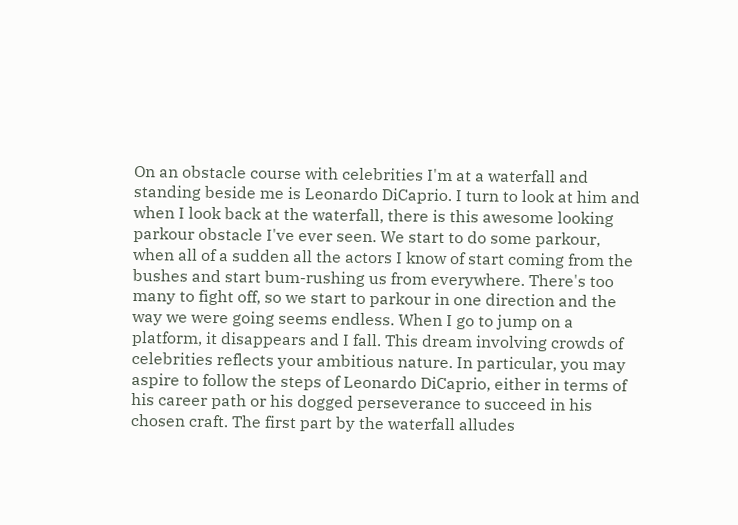On an obstacle course with celebrities I'm at a waterfall and standing beside me is Leonardo DiCaprio. I turn to look at him and when I look back at the waterfall, there is this awesome looking parkour obstacle I've ever seen. We start to do some parkour, when all of a sudden all the actors I know of start coming from the bushes and start bum-rushing us from everywhere. There's too many to fight off, so we start to parkour in one direction and the way we were going seems endless. When I go to jump on a platform, it disappears and I fall. This dream involving crowds of celebrities reflects your ambitious nature. In particular, you may aspire to follow the steps of Leonardo DiCaprio, either in terms of his career path or his dogged perseverance to succeed in his chosen craft. The first part by the waterfall alludes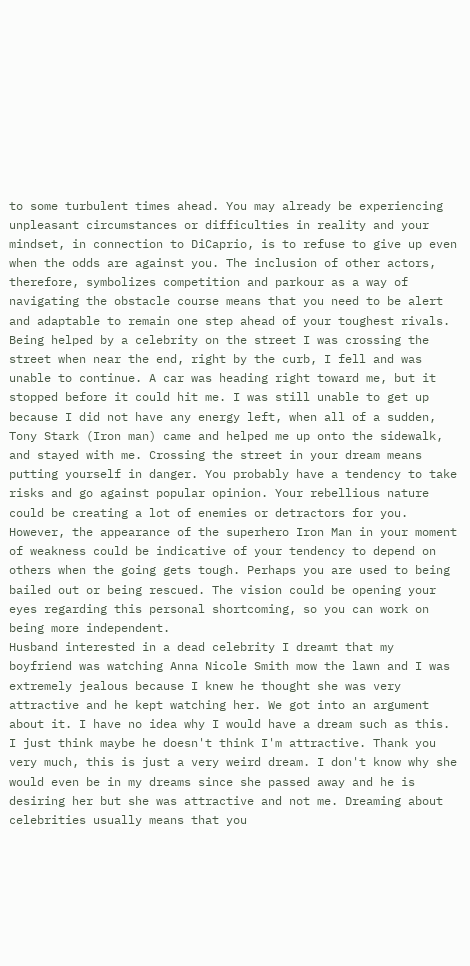to some turbulent times ahead. You may already be experiencing unpleasant circumstances or difficulties in reality and your mindset, in connection to DiCaprio, is to refuse to give up even when the odds are against you. The inclusion of other actors, therefore, symbolizes competition and parkour as a way of navigating the obstacle course means that you need to be alert and adaptable to remain one step ahead of your toughest rivals.
Being helped by a celebrity on the street I was crossing the street when near the end, right by the curb, I fell and was unable to continue. A car was heading right toward me, but it stopped before it could hit me. I was still unable to get up because I did not have any energy left, when all of a sudden, Tony Stark (Iron man) came and helped me up onto the sidewalk, and stayed with me. Crossing the street in your dream means putting yourself in danger. You probably have a tendency to take risks and go against popular opinion. Your rebellious nature could be creating a lot of enemies or detractors for you. However, the appearance of the superhero Iron Man in your moment of weakness could be indicative of your tendency to depend on others when the going gets tough. Perhaps you are used to being bailed out or being rescued. The vision could be opening your eyes regarding this personal shortcoming, so you can work on being more independent.
Husband interested in a dead celebrity I dreamt that my boyfriend was watching Anna Nicole Smith mow the lawn and I was extremely jealous because I knew he thought she was very attractive and he kept watching her. We got into an argument about it. I have no idea why I would have a dream such as this. I just think maybe he doesn't think I'm attractive. Thank you very much, this is just a very weird dream. I don't know why she would even be in my dreams since she passed away and he is desiring her but she was attractive and not me. Dreaming about celebrities usually means that you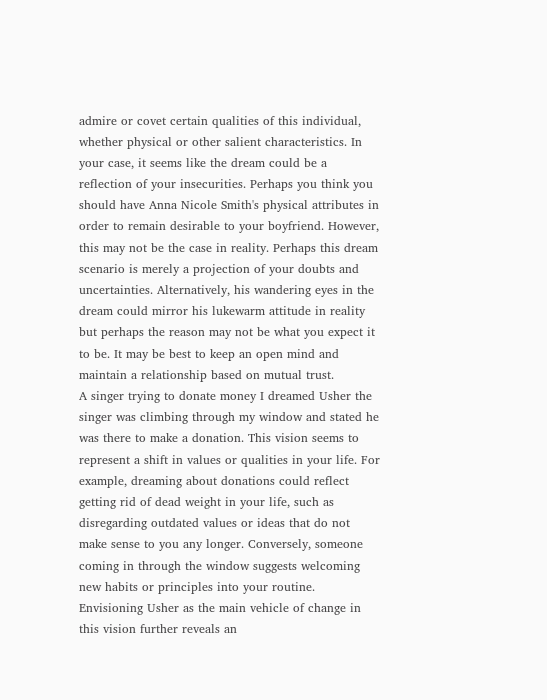admire or covet certain qualities of this individual, whether physical or other salient characteristics. In your case, it seems like the dream could be a reflection of your insecurities. Perhaps you think you should have Anna Nicole Smith's physical attributes in order to remain desirable to your boyfriend. However, this may not be the case in reality. Perhaps this dream scenario is merely a projection of your doubts and uncertainties. Alternatively, his wandering eyes in the dream could mirror his lukewarm attitude in reality but perhaps the reason may not be what you expect it to be. It may be best to keep an open mind and maintain a relationship based on mutual trust.
A singer trying to donate money I dreamed Usher the singer was climbing through my window and stated he was there to make a donation. This vision seems to represent a shift in values or qualities in your life. For example, dreaming about donations could reflect getting rid of dead weight in your life, such as disregarding outdated values or ideas that do not make sense to you any longer. Conversely, someone coming in through the window suggests welcoming new habits or principles into your routine. Envisioning Usher as the main vehicle of change in this vision further reveals an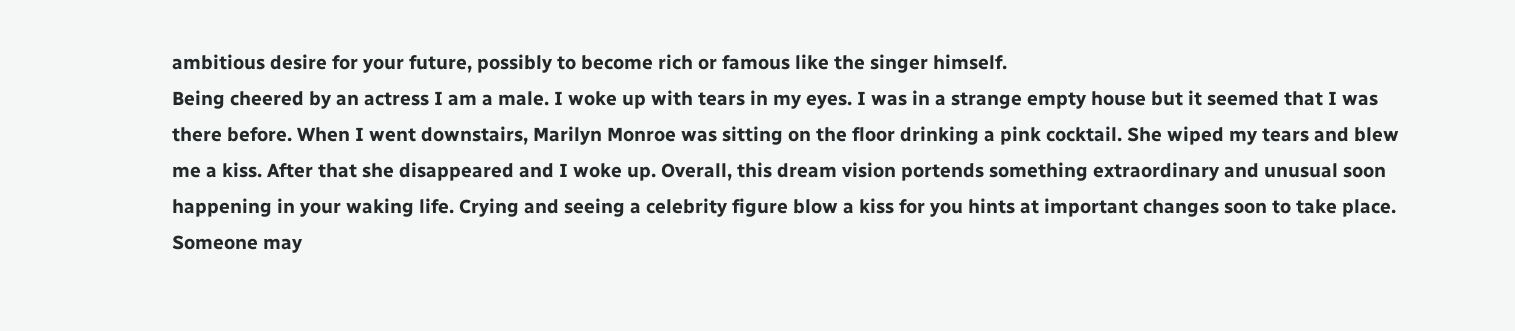ambitious desire for your future, possibly to become rich or famous like the singer himself.
Being cheered by an actress I am a male. I woke up with tears in my eyes. I was in a strange empty house but it seemed that I was there before. When I went downstairs, Marilyn Monroe was sitting on the floor drinking a pink cocktail. She wiped my tears and blew me a kiss. After that she disappeared and I woke up. Overall, this dream vision portends something extraordinary and unusual soon happening in your waking life. Crying and seeing a celebrity figure blow a kiss for you hints at important changes soon to take place. Someone may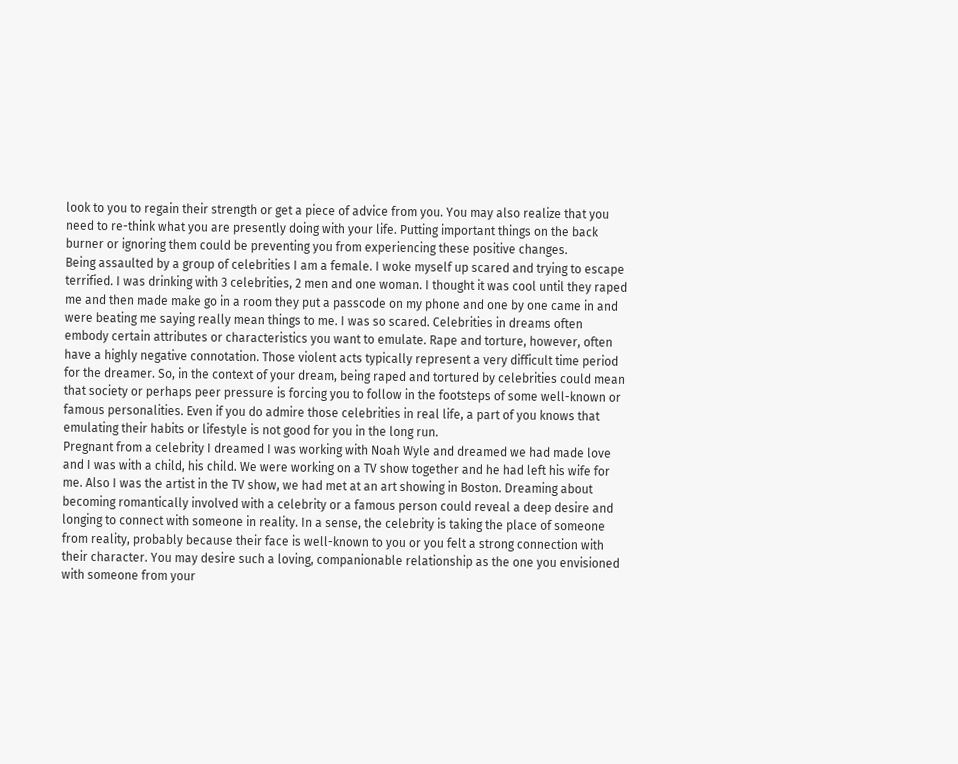look to you to regain their strength or get a piece of advice from you. You may also realize that you need to re-think what you are presently doing with your life. Putting important things on the back burner or ignoring them could be preventing you from experiencing these positive changes.
Being assaulted by a group of celebrities I am a female. I woke myself up scared and trying to escape terrified. I was drinking with 3 celebrities, 2 men and one woman. I thought it was cool until they raped me and then made make go in a room they put a passcode on my phone and one by one came in and were beating me saying really mean things to me. I was so scared. Celebrities in dreams often embody certain attributes or characteristics you want to emulate. Rape and torture, however, often have a highly negative connotation. Those violent acts typically represent a very difficult time period for the dreamer. So, in the context of your dream, being raped and tortured by celebrities could mean that society or perhaps peer pressure is forcing you to follow in the footsteps of some well-known or famous personalities. Even if you do admire those celebrities in real life, a part of you knows that emulating their habits or lifestyle is not good for you in the long run.
Pregnant from a celebrity I dreamed I was working with Noah Wyle and dreamed we had made love and I was with a child, his child. We were working on a TV show together and he had left his wife for me. Also I was the artist in the TV show, we had met at an art showing in Boston. Dreaming about becoming romantically involved with a celebrity or a famous person could reveal a deep desire and longing to connect with someone in reality. In a sense, the celebrity is taking the place of someone from reality, probably because their face is well-known to you or you felt a strong connection with their character. You may desire such a loving, companionable relationship as the one you envisioned with someone from your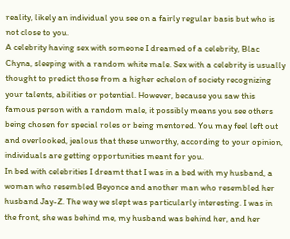reality, likely an individual you see on a fairly regular basis but who is not close to you.
A celebrity having sex with someone I dreamed of a celebrity, Blac Chyna, sleeping with a random white male. Sex with a celebrity is usually thought to predict those from a higher echelon of society recognizing your talents, abilities or potential. However, because you saw this famous person with a random male, it possibly means you see others being chosen for special roles or being mentored. You may feel left out and overlooked, jealous that these unworthy, according to your opinion, individuals are getting opportunities meant for you.
In bed with celebrities I dreamt that I was in a bed with my husband, a woman who resembled Beyonce and another man who resembled her husband Jay-Z. The way we slept was particularly interesting. I was in the front, she was behind me, my husband was behind her, and her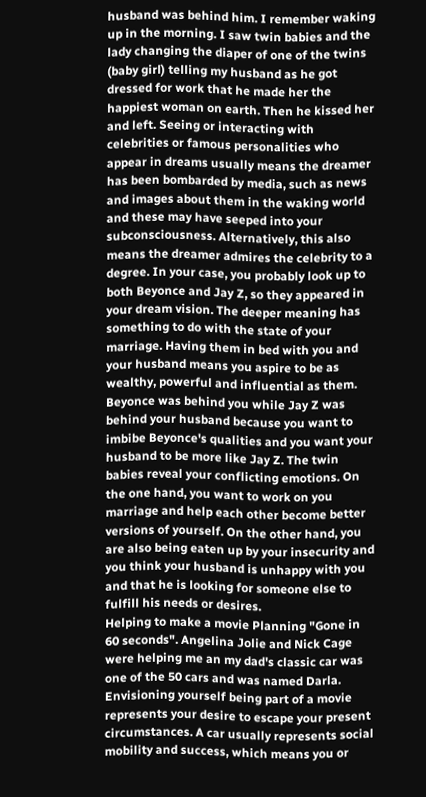husband was behind him. I remember waking up in the morning. I saw twin babies and the lady changing the diaper of one of the twins (baby girl) telling my husband as he got dressed for work that he made her the happiest woman on earth. Then he kissed her and left. Seeing or interacting with celebrities or famous personalities who appear in dreams usually means the dreamer has been bombarded by media, such as news and images about them in the waking world and these may have seeped into your subconsciousness. Alternatively, this also means the dreamer admires the celebrity to a degree. In your case, you probably look up to both Beyonce and Jay Z, so they appeared in your dream vision. The deeper meaning has something to do with the state of your marriage. Having them in bed with you and your husband means you aspire to be as wealthy, powerful and influential as them. Beyonce was behind you while Jay Z was behind your husband because you want to imbibe Beyonce's qualities and you want your husband to be more like Jay Z. The twin babies reveal your conflicting emotions. On the one hand, you want to work on you marriage and help each other become better versions of yourself. On the other hand, you are also being eaten up by your insecurity and you think your husband is unhappy with you and that he is looking for someone else to fulfill his needs or desires.
Helping to make a movie Planning "Gone in 60 seconds". Angelina Jolie and Nick Cage were helping me an my dad's classic car was one of the 50 cars and was named Darla. Envisioning yourself being part of a movie represents your desire to escape your present circumstances. A car usually represents social mobility and success, which means you or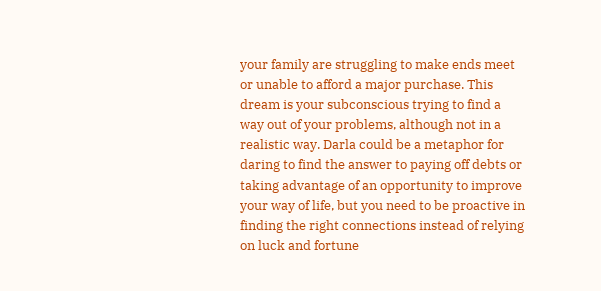your family are struggling to make ends meet or unable to afford a major purchase. This dream is your subconscious trying to find a way out of your problems, although not in a realistic way. Darla could be a metaphor for daring to find the answer to paying off debts or taking advantage of an opportunity to improve your way of life, but you need to be proactive in finding the right connections instead of relying on luck and fortune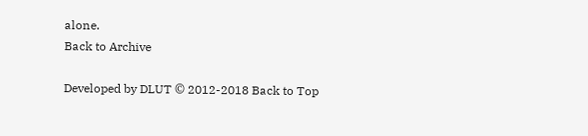alone.
Back to Archive

Developed by DLUT © 2012-2018 Back to Top